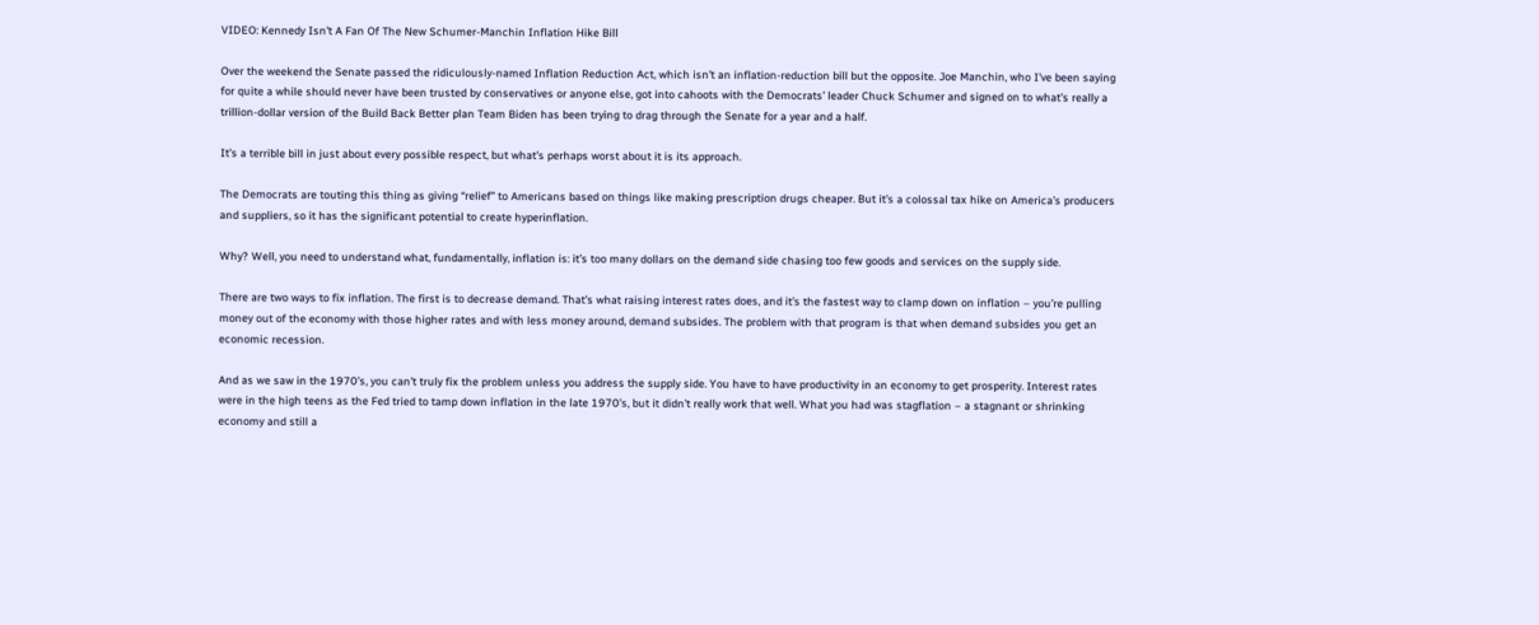VIDEO: Kennedy Isn’t A Fan Of The New Schumer-Manchin Inflation Hike Bill

Over the weekend the Senate passed the ridiculously-named Inflation Reduction Act, which isn’t an inflation-reduction bill but the opposite. Joe Manchin, who I’ve been saying for quite a while should never have been trusted by conservatives or anyone else, got into cahoots with the Democrats’ leader Chuck Schumer and signed on to what’s really a trillion-dollar version of the Build Back Better plan Team Biden has been trying to drag through the Senate for a year and a half.

It’s a terrible bill in just about every possible respect, but what’s perhaps worst about it is its approach.

The Democrats are touting this thing as giving “relief” to Americans based on things like making prescription drugs cheaper. But it’s a colossal tax hike on America’s producers and suppliers, so it has the significant potential to create hyperinflation.

Why? Well, you need to understand what, fundamentally, inflation is: it’s too many dollars on the demand side chasing too few goods and services on the supply side.

There are two ways to fix inflation. The first is to decrease demand. That’s what raising interest rates does, and it’s the fastest way to clamp down on inflation – you’re pulling money out of the economy with those higher rates and with less money around, demand subsides. The problem with that program is that when demand subsides you get an economic recession.

And as we saw in the 1970’s, you can’t truly fix the problem unless you address the supply side. You have to have productivity in an economy to get prosperity. Interest rates were in the high teens as the Fed tried to tamp down inflation in the late 1970’s, but it didn’t really work that well. What you had was stagflation – a stagnant or shrinking economy and still a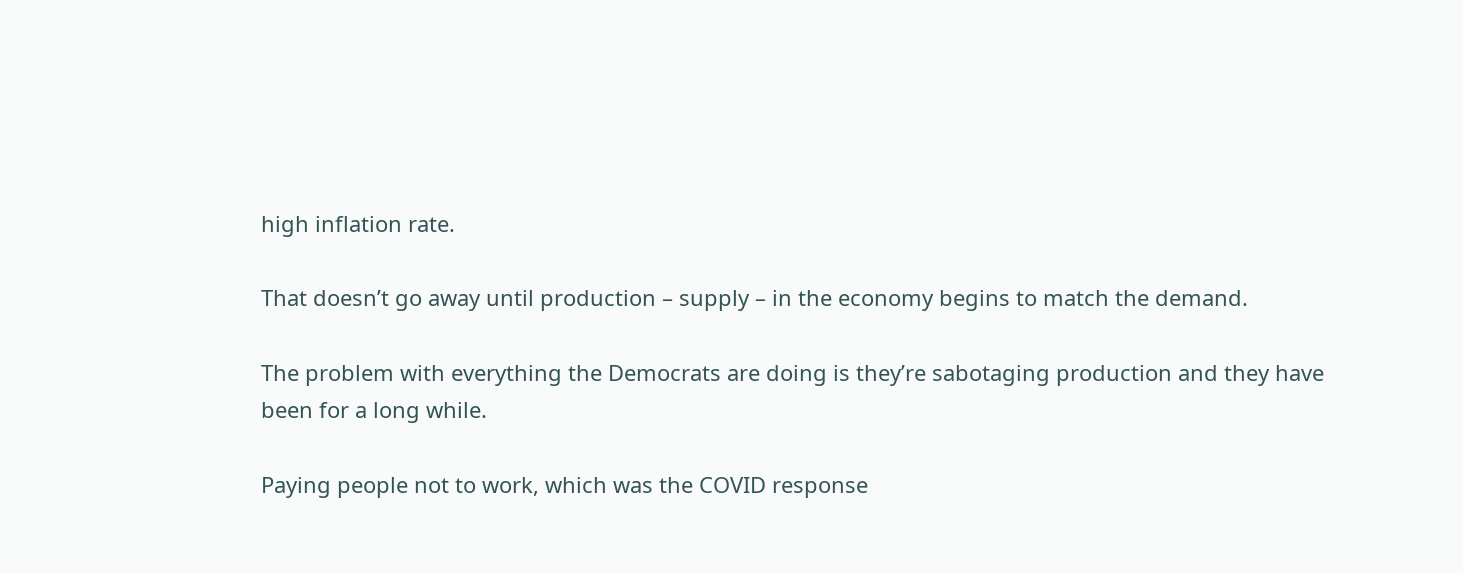high inflation rate.

That doesn’t go away until production – supply – in the economy begins to match the demand.

The problem with everything the Democrats are doing is they’re sabotaging production and they have been for a long while.

Paying people not to work, which was the COVID response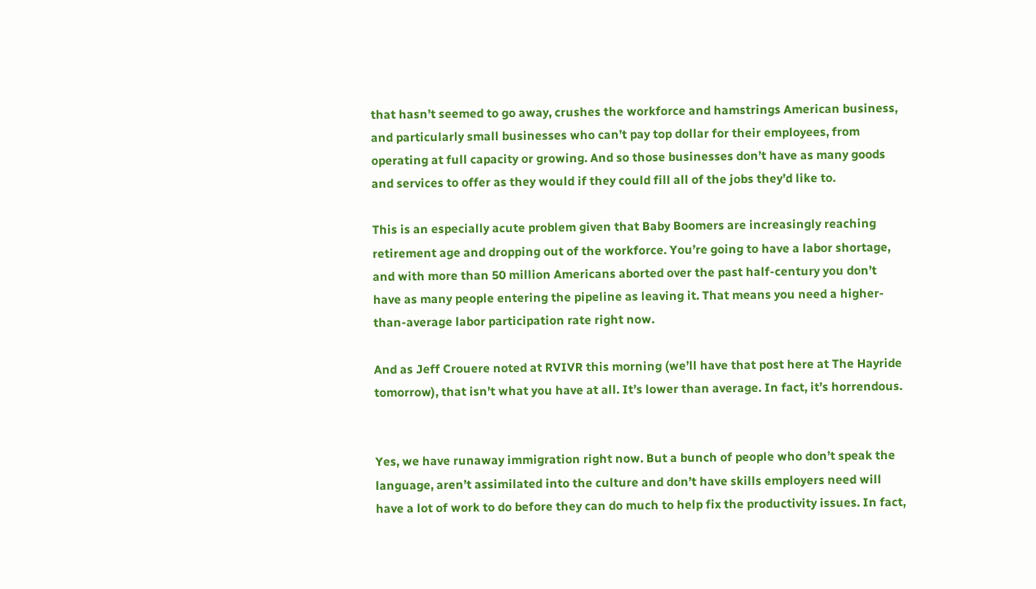that hasn’t seemed to go away, crushes the workforce and hamstrings American business, and particularly small businesses who can’t pay top dollar for their employees, from operating at full capacity or growing. And so those businesses don’t have as many goods and services to offer as they would if they could fill all of the jobs they’d like to.

This is an especially acute problem given that Baby Boomers are increasingly reaching retirement age and dropping out of the workforce. You’re going to have a labor shortage, and with more than 50 million Americans aborted over the past half-century you don’t have as many people entering the pipeline as leaving it. That means you need a higher-than-average labor participation rate right now.

And as Jeff Crouere noted at RVIVR this morning (we’ll have that post here at The Hayride tomorrow), that isn’t what you have at all. It’s lower than average. In fact, it’s horrendous.


Yes, we have runaway immigration right now. But a bunch of people who don’t speak the language, aren’t assimilated into the culture and don’t have skills employers need will have a lot of work to do before they can do much to help fix the productivity issues. In fact,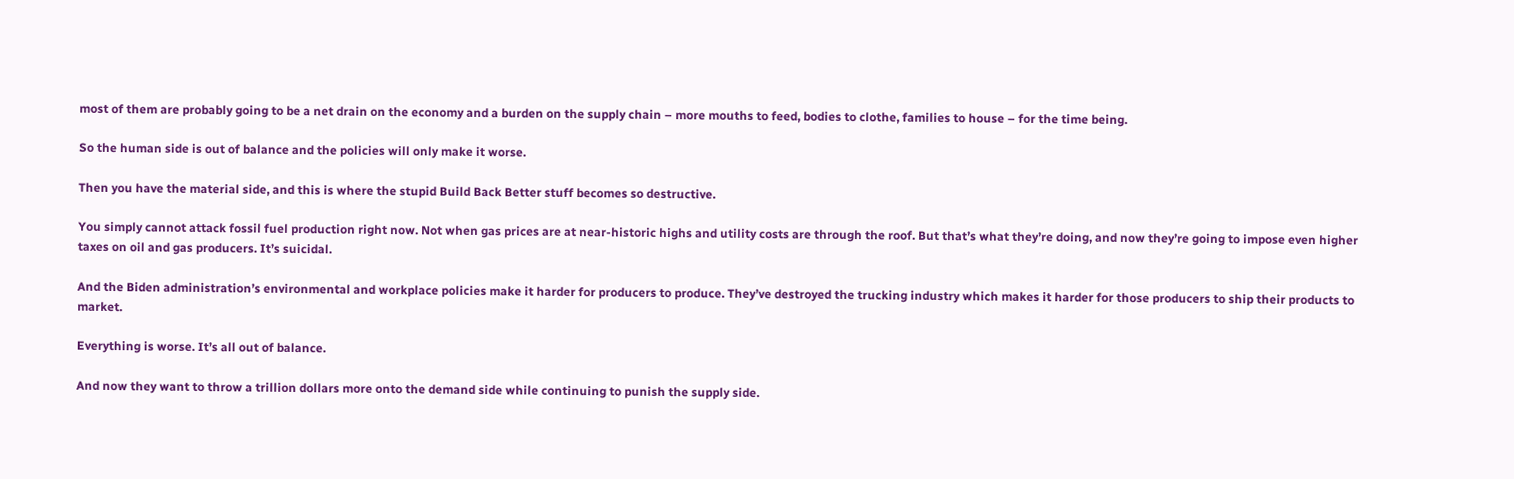most of them are probably going to be a net drain on the economy and a burden on the supply chain – more mouths to feed, bodies to clothe, families to house – for the time being.

So the human side is out of balance and the policies will only make it worse.

Then you have the material side, and this is where the stupid Build Back Better stuff becomes so destructive.

You simply cannot attack fossil fuel production right now. Not when gas prices are at near-historic highs and utility costs are through the roof. But that’s what they’re doing, and now they’re going to impose even higher taxes on oil and gas producers. It’s suicidal.

And the Biden administration’s environmental and workplace policies make it harder for producers to produce. They’ve destroyed the trucking industry which makes it harder for those producers to ship their products to market.

Everything is worse. It’s all out of balance.

And now they want to throw a trillion dollars more onto the demand side while continuing to punish the supply side.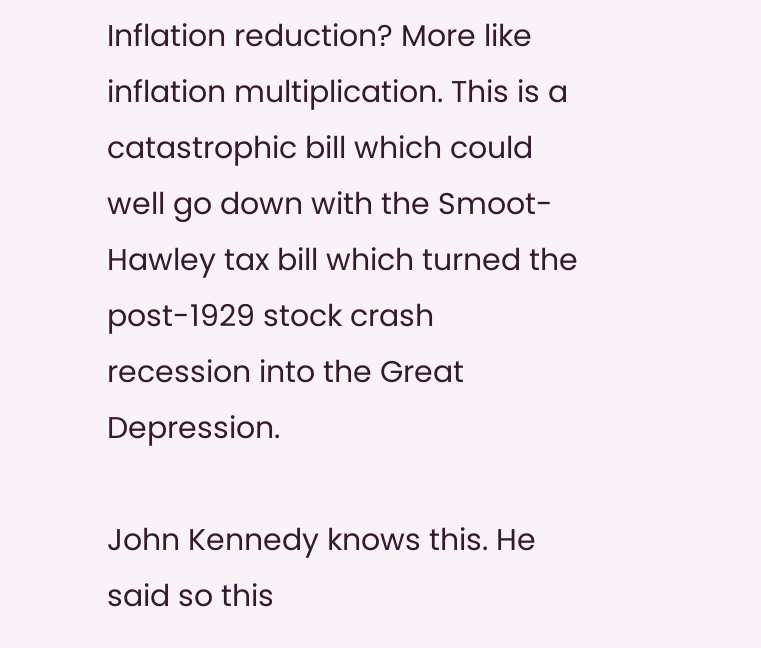Inflation reduction? More like inflation multiplication. This is a catastrophic bill which could well go down with the Smoot-Hawley tax bill which turned the post-1929 stock crash recession into the Great Depression.

John Kennedy knows this. He said so this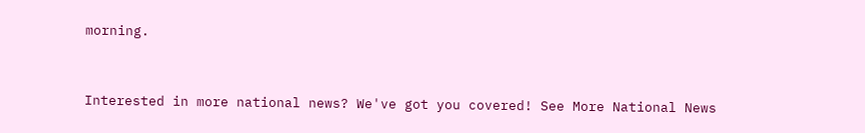morning.



Interested in more national news? We've got you covered! See More National News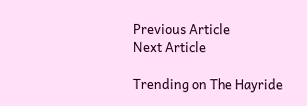Previous Article
Next Article

Trending on The Hayride